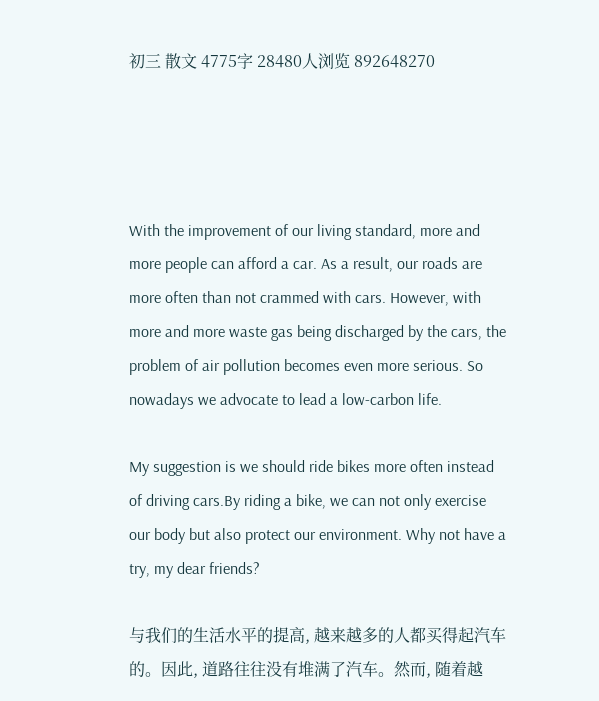初三 散文 4775字 28480人浏览 892648270




With the improvement of our living standard, more and more people can afford a car. As a result, our roads are more often than not crammed with cars. However, with more and more waste gas being discharged by the cars, the problem of air pollution becomes even more serious. So nowadays we advocate to lead a low-carbon life.

My suggestion is we should ride bikes more often instead of driving cars.By riding a bike, we can not only exercise our body but also protect our environment. Why not have a try, my dear friends?

与我们的生活水平的提高, 越来越多的人都买得起汽车的。因此, 道路往往没有堆满了汽车。然而, 随着越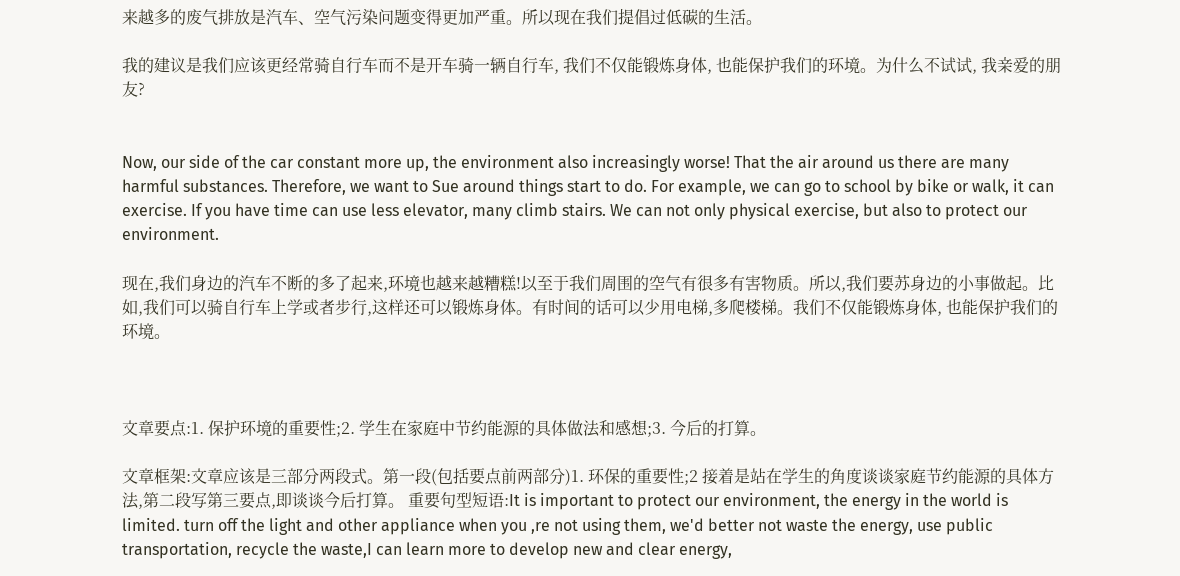来越多的废气排放是汽车、空气污染问题变得更加严重。所以现在我们提倡过低碳的生活。

我的建议是我们应该更经常骑自行车而不是开车骑一辆自行车, 我们不仅能锻炼身体, 也能保护我们的环境。为什么不试试, 我亲爱的朋友?


Now, our side of the car constant more up, the environment also increasingly worse! That the air around us there are many harmful substances. Therefore, we want to Sue around things start to do. For example, we can go to school by bike or walk, it can exercise. If you have time can use less elevator, many climb stairs. We can not only physical exercise, but also to protect our environment.

现在,我们身边的汽车不断的多了起来,环境也越来越糟糕!以至于我们周围的空气有很多有害物质。所以,我们要苏身边的小事做起。比如,我们可以骑自行车上学或者步行,这样还可以锻炼身体。有时间的话可以少用电梯,多爬楼梯。我们不仅能锻炼身体, 也能保护我们的环境。



文章要点:1. 保护环境的重要性;2. 学生在家庭中节约能源的具体做法和感想;3. 今后的打算。

文章框架:文章应该是三部分两段式。第一段(包括要点前两部分)1. 环保的重要性;2 接着是站在学生的角度谈谈家庭节约能源的具体方法,第二段写第三要点,即谈谈今后打算。 重要句型短语:It is important to protect our environment, the energy in the world is limited. turn off the light and other appliance when you ,re not using them, we'd better not waste the energy, use public transportation, recycle the waste,I can learn more to develop new and clear energy,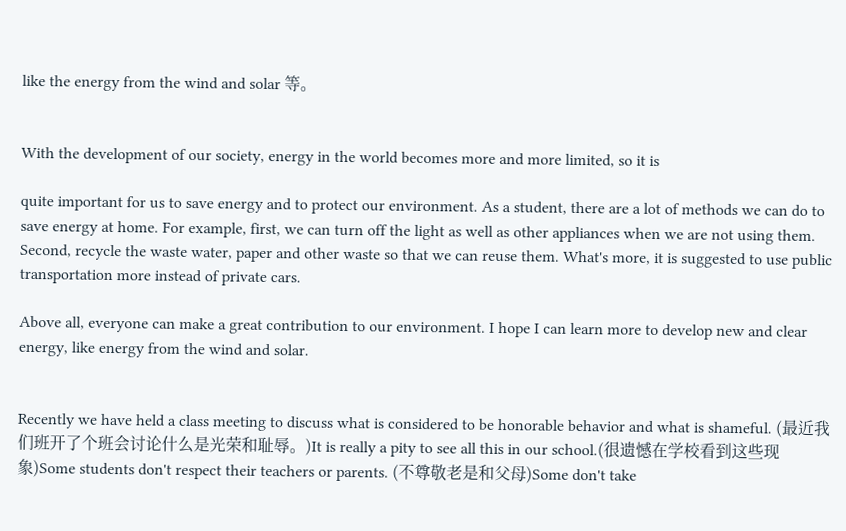like the energy from the wind and solar 等。


With the development of our society, energy in the world becomes more and more limited, so it is

quite important for us to save energy and to protect our environment. As a student, there are a lot of methods we can do to save energy at home. For example, first, we can turn off the light as well as other appliances when we are not using them. Second, recycle the waste water, paper and other waste so that we can reuse them. What's more, it is suggested to use public transportation more instead of private cars.

Above all, everyone can make a great contribution to our environment. I hope I can learn more to develop new and clear energy, like energy from the wind and solar.


Recently we have held a class meeting to discuss what is considered to be honorable behavior and what is shameful. (最近我们班开了个班会讨论什么是光荣和耻辱。)It is really a pity to see all this in our school.(很遗憾在学校看到这些现象)Some students don't respect their teachers or parents. (不尊敬老是和父母)Some don't take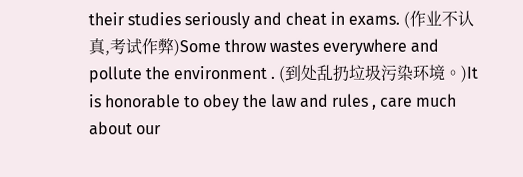their studies seriously and cheat in exams. (作业不认真,考试作弊)Some throw wastes everywhere and pollute the environment . (到处乱扔垃圾污染环境。)It is honorable to obey the law and rules , care much about our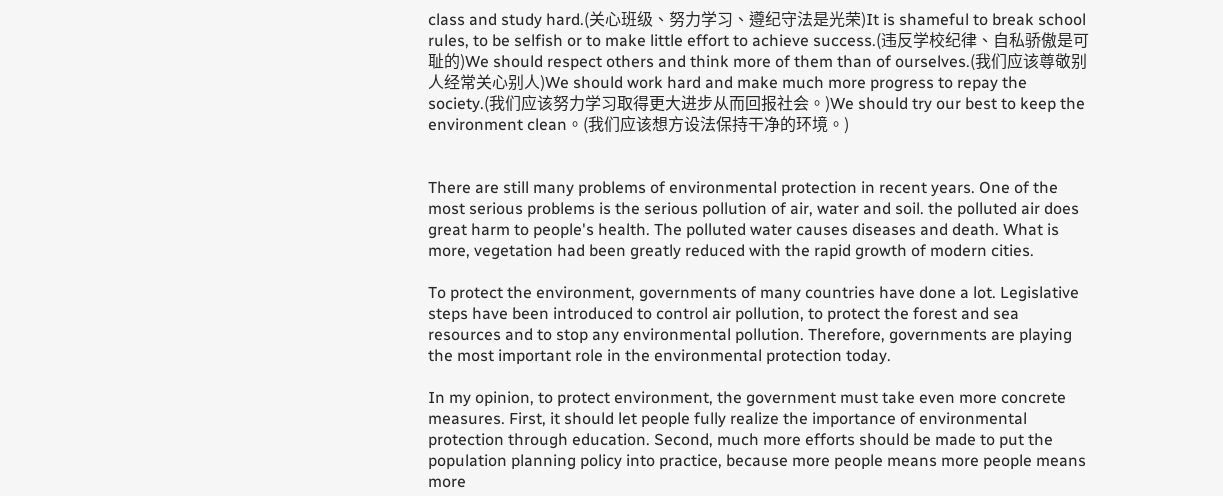class and study hard.(关心班级、努力学习、遵纪守法是光荣)It is shameful to break school rules, to be selfish or to make little effort to achieve success.(违反学校纪律、自私骄傲是可耻的)We should respect others and think more of them than of ourselves.(我们应该尊敬别人经常关心别人)We should work hard and make much more progress to repay the society.(我们应该努力学习取得更大进步从而回报社会。)We should try our best to keep the environment clean。(我们应该想方设法保持干净的环境。)


There are still many problems of environmental protection in recent years. One of the most serious problems is the serious pollution of air, water and soil. the polluted air does great harm to people's health. The polluted water causes diseases and death. What is more, vegetation had been greatly reduced with the rapid growth of modern cities.

To protect the environment, governments of many countries have done a lot. Legislative steps have been introduced to control air pollution, to protect the forest and sea resources and to stop any environmental pollution. Therefore, governments are playing the most important role in the environmental protection today.

In my opinion, to protect environment, the government must take even more concrete measures. First, it should let people fully realize the importance of environmental protection through education. Second, much more efforts should be made to put the population planning policy into practice, because more people means more people means more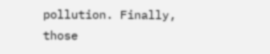pollution. Finally, those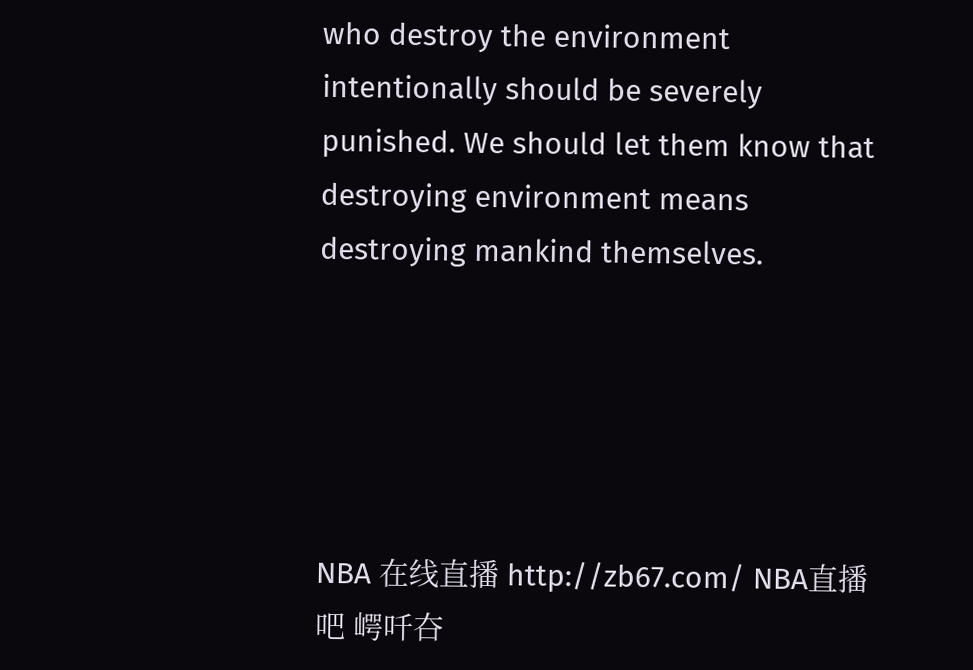who destroy the environment intentionally should be severely punished. We should let them know that destroying environment means destroying mankind themselves.





NBA 在线直播 http://zb67.com/ NBA直播吧 崿吀夻